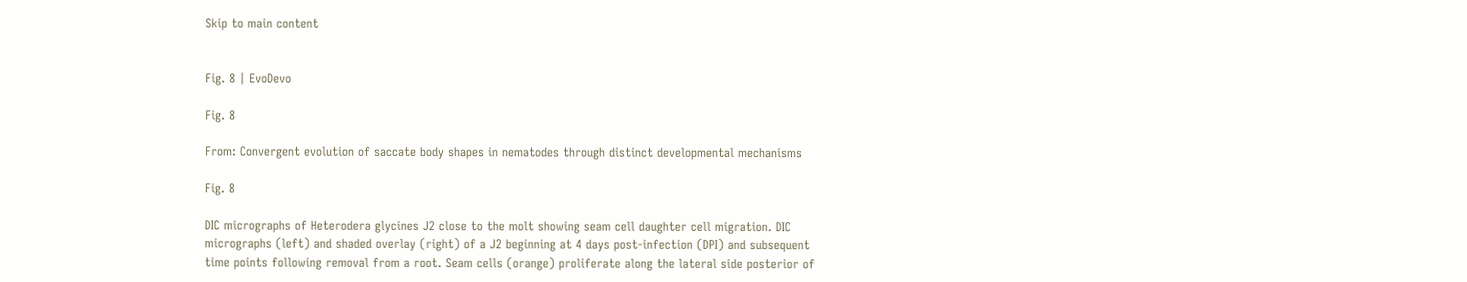Skip to main content


Fig. 8 | EvoDevo

Fig. 8

From: Convergent evolution of saccate body shapes in nematodes through distinct developmental mechanisms

Fig. 8

DIC micrographs of Heterodera glycines J2 close to the molt showing seam cell daughter cell migration. DIC micrographs (left) and shaded overlay (right) of a J2 beginning at 4 days post-infection (DPI) and subsequent time points following removal from a root. Seam cells (orange) proliferate along the lateral side posterior of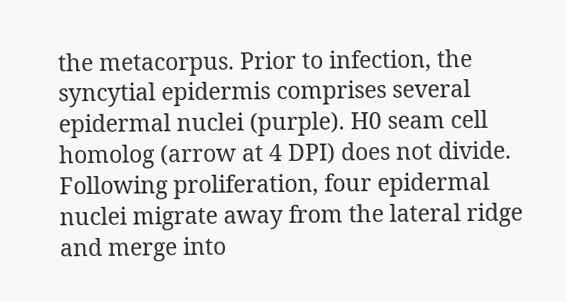the metacorpus. Prior to infection, the syncytial epidermis comprises several epidermal nuclei (purple). H0 seam cell homolog (arrow at 4 DPI) does not divide. Following proliferation, four epidermal nuclei migrate away from the lateral ridge and merge into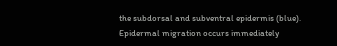the subdorsal and subventral epidermis (blue). Epidermal migration occurs immediately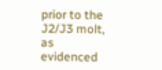prior to the J2/J3 molt, as evidenced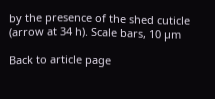by the presence of the shed cuticle (arrow at 34 h). Scale bars, 10 µm

Back to article page